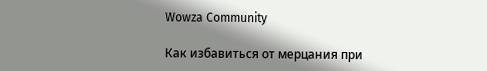Wowza Community

Как избавиться от мерцания при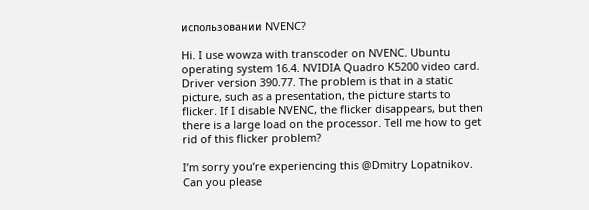использовании NVENC?

Hi. I use wowza with transcoder on NVENC. Ubuntu operating system 16.4. NVIDIA Quadro K5200 video card. Driver version 390.77. The problem is that in a static picture, such as a presentation, the picture starts to flicker. If I disable NVENC, the flicker disappears, but then there is a large load on the processor. Tell me how to get rid of this flicker problem?

I’m sorry you’re experiencing this @Dmitry Lopatnikov. Can you please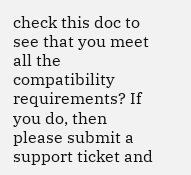check this doc to see that you meet all the compatibility requirements? If you do, then please submit a support ticket and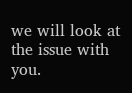we will look at the issue with you.